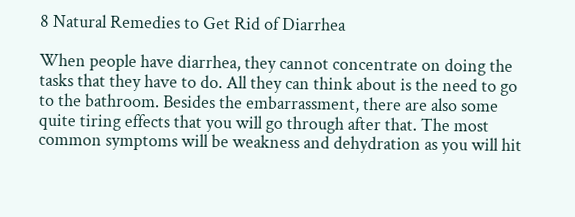8 Natural Remedies to Get Rid of Diarrhea

When people have diarrhea, they cannot concentrate on doing the tasks that they have to do. All they can think about is the need to go to the bathroom. Besides the embarrassment, there are also some quite tiring effects that you will go through after that. The most common symptoms will be weakness and dehydration as you will hit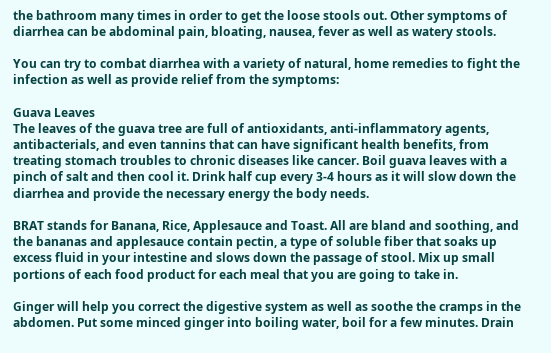the bathroom many times in order to get the loose stools out. Other symptoms of diarrhea can be abdominal pain, bloating, nausea, fever as well as watery stools.

You can try to combat diarrhea with a variety of natural, home remedies to fight the infection as well as provide relief from the symptoms:

Guava Leaves
The leaves of the guava tree are full of antioxidants, anti-inflammatory agents, antibacterials, and even tannins that can have significant health benefits, from treating stomach troubles to chronic diseases like cancer. Boil guava leaves with a pinch of salt and then cool it. Drink half cup every 3-4 hours as it will slow down the diarrhea and provide the necessary energy the body needs.

BRAT stands for Banana, Rice, Applesauce and Toast. All are bland and soothing, and the bananas and applesauce contain pectin, a type of soluble fiber that soaks up excess fluid in your intestine and slows down the passage of stool. Mix up small portions of each food product for each meal that you are going to take in.

Ginger will help you correct the digestive system as well as soothe the cramps in the abdomen. Put some minced ginger into boiling water, boil for a few minutes. Drain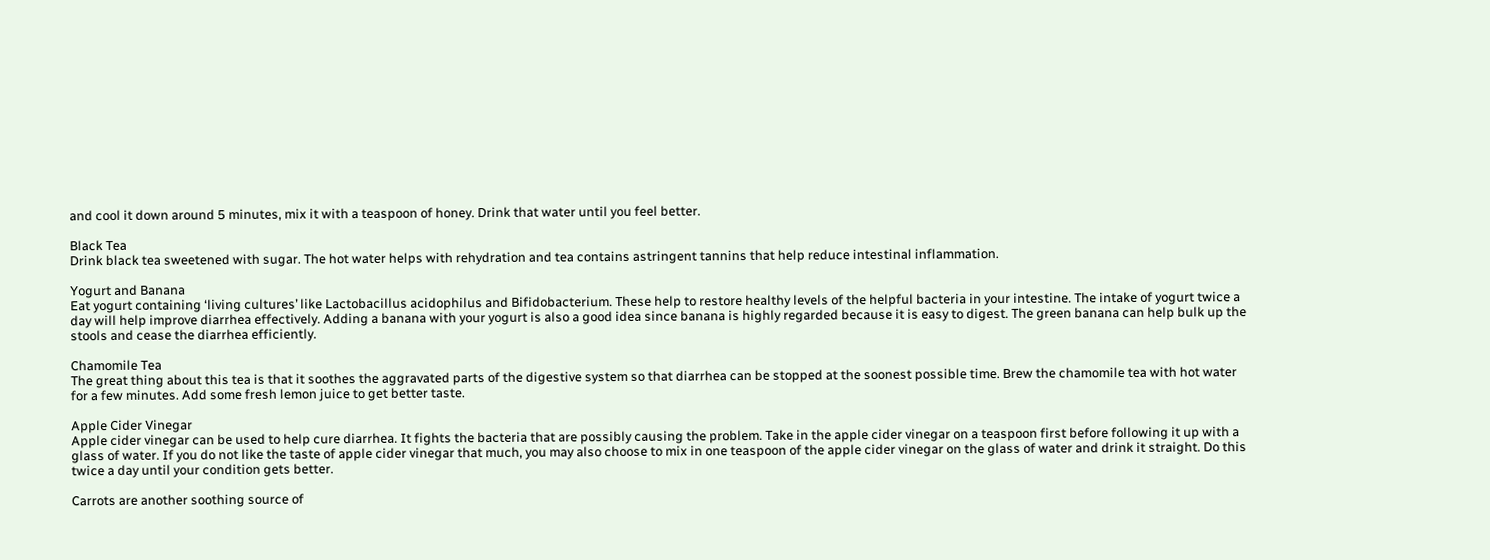and cool it down around 5 minutes, mix it with a teaspoon of honey. Drink that water until you feel better.

Black Tea
Drink black tea sweetened with sugar. The hot water helps with rehydration and tea contains astringent tannins that help reduce intestinal inflammation.

Yogurt and Banana
Eat yogurt containing ‘living cultures’ like Lactobacillus acidophilus and Bifidobacterium. These help to restore healthy levels of the helpful bacteria in your intestine. The intake of yogurt twice a day will help improve diarrhea effectively. Adding a banana with your yogurt is also a good idea since banana is highly regarded because it is easy to digest. The green banana can help bulk up the stools and cease the diarrhea efficiently.

Chamomile Tea
The great thing about this tea is that it soothes the aggravated parts of the digestive system so that diarrhea can be stopped at the soonest possible time. Brew the chamomile tea with hot water for a few minutes. Add some fresh lemon juice to get better taste.

Apple Cider Vinegar
Apple cider vinegar can be used to help cure diarrhea. It fights the bacteria that are possibly causing the problem. Take in the apple cider vinegar on a teaspoon first before following it up with a glass of water. If you do not like the taste of apple cider vinegar that much, you may also choose to mix in one teaspoon of the apple cider vinegar on the glass of water and drink it straight. Do this twice a day until your condition gets better.

Carrots are another soothing source of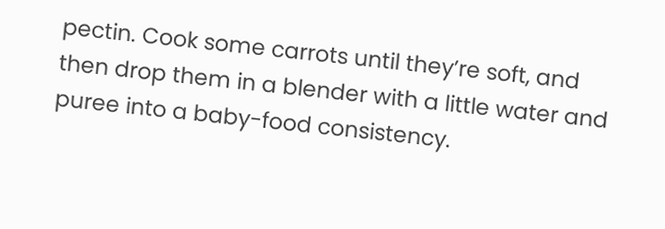pectin. Cook some carrots until they’re soft, and then drop them in a blender with a little water and puree into a baby-food consistency.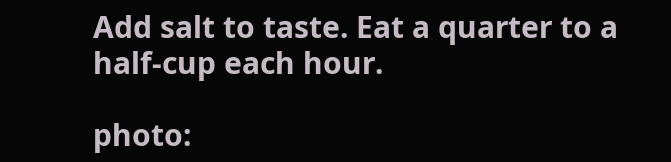Add salt to taste. Eat a quarter to a half-cup each hour.

photo: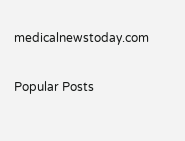medicalnewstoday.com

Popular Posts